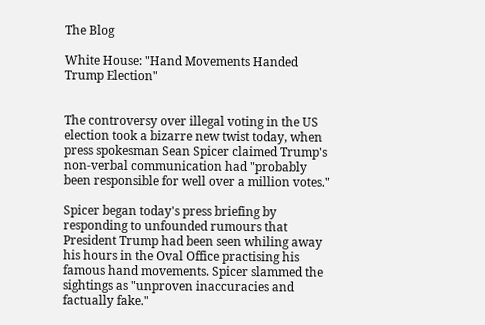The Blog

White House: "Hand Movements Handed Trump Election"


The controversy over illegal voting in the US election took a bizarre new twist today, when press spokesman Sean Spicer claimed Trump's non-verbal communication had "probably been responsible for well over a million votes."

Spicer began today's press briefing by responding to unfounded rumours that President Trump had been seen whiling away his hours in the Oval Office practising his famous hand movements. Spicer slammed the sightings as "unproven inaccuracies and factually fake."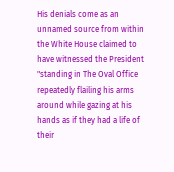His denials come as an unnamed source from within the White House claimed to have witnessed the President "standing in The Oval Office repeatedly flailing his arms around while gazing at his hands as if they had a life of their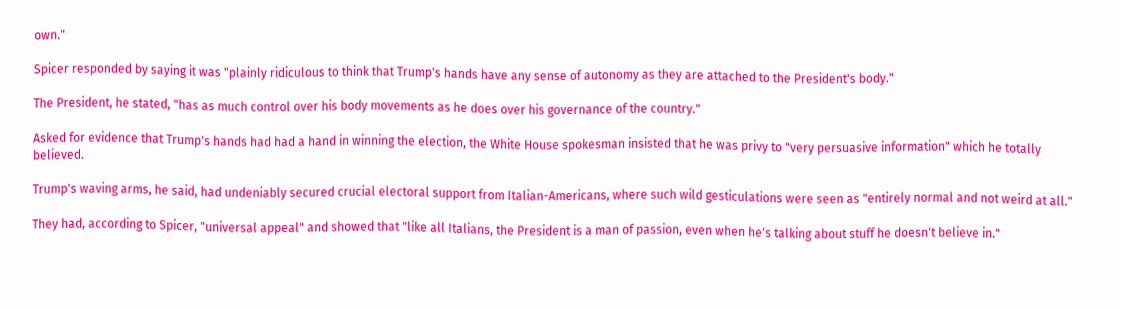own."

Spicer responded by saying it was "plainly ridiculous to think that Trump's hands have any sense of autonomy as they are attached to the President's body."

The President, he stated, "has as much control over his body movements as he does over his governance of the country."

Asked for evidence that Trump's hands had had a hand in winning the election, the White House spokesman insisted that he was privy to "very persuasive information" which he totally believed.

Trump's waving arms, he said, had undeniably secured crucial electoral support from Italian-Americans, where such wild gesticulations were seen as "entirely normal and not weird at all."

They had, according to Spicer, "universal appeal" and showed that "like all Italians, the President is a man of passion, even when he's talking about stuff he doesn't believe in."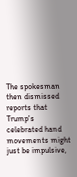The spokesman then dismissed reports that Trump's celebrated hand movements might just be impulsive,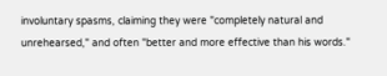involuntary spasms, claiming they were "completely natural and unrehearsed," and often "better and more effective than his words."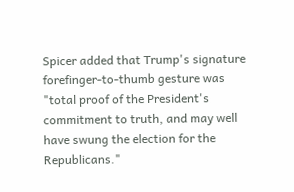Spicer added that Trump's signature forefinger-to-thumb gesture was "total proof of the President's commitment to truth, and may well have swung the election for the Republicans."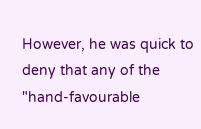However, he was quick to deny that any of the "hand-favourable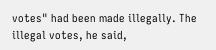votes" had been made illegally. The illegal votes, he said,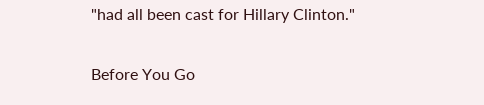"had all been cast for Hillary Clinton."

Before You Go